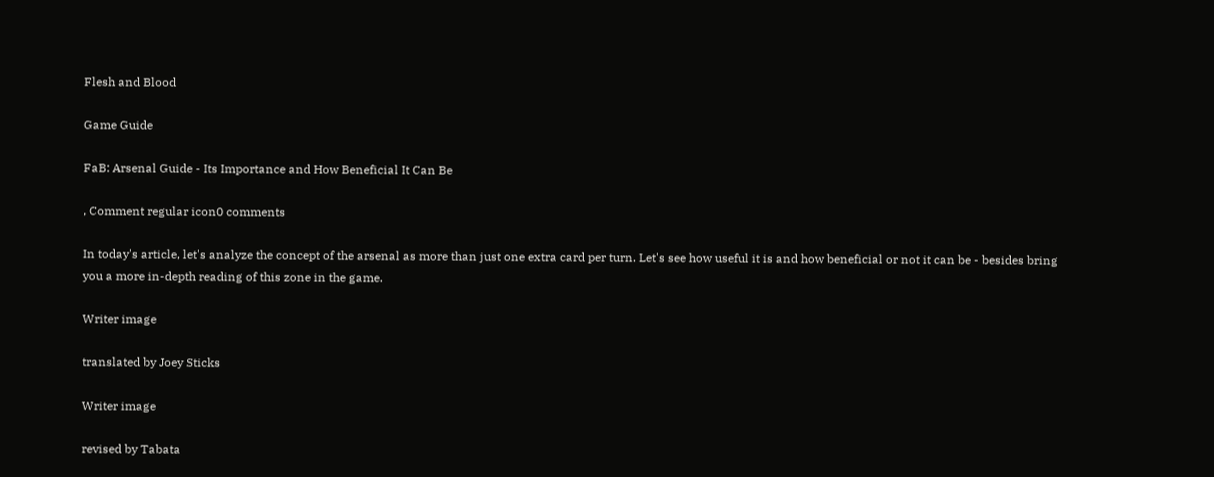Flesh and Blood

Game Guide

FaB: Arsenal Guide - Its Importance and How Beneficial It Can Be

, Comment regular icon0 comments

In today's article, let's analyze the concept of the arsenal as more than just one extra card per turn. Let's see how useful it is and how beneficial or not it can be - besides bring you a more in-depth reading of this zone in the game.

Writer image

translated by Joey Sticks

Writer image

revised by Tabata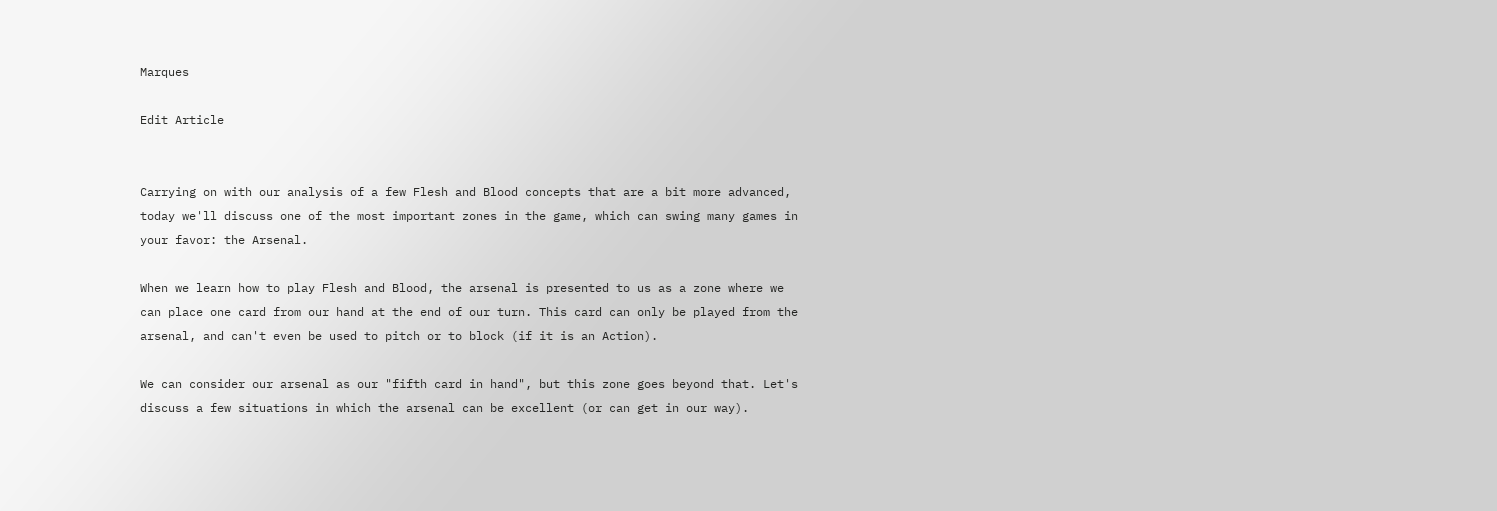Marques

Edit Article


Carrying on with our analysis of a few Flesh and Blood concepts that are a bit more advanced, today we'll discuss one of the most important zones in the game, which can swing many games in your favor: the Arsenal.

When we learn how to play Flesh and Blood, the arsenal is presented to us as a zone where we can place one card from our hand at the end of our turn. This card can only be played from the arsenal, and can't even be used to pitch or to block (if it is an Action).

We can consider our arsenal as our "fifth card in hand", but this zone goes beyond that. Let's discuss a few situations in which the arsenal can be excellent (or can get in our way).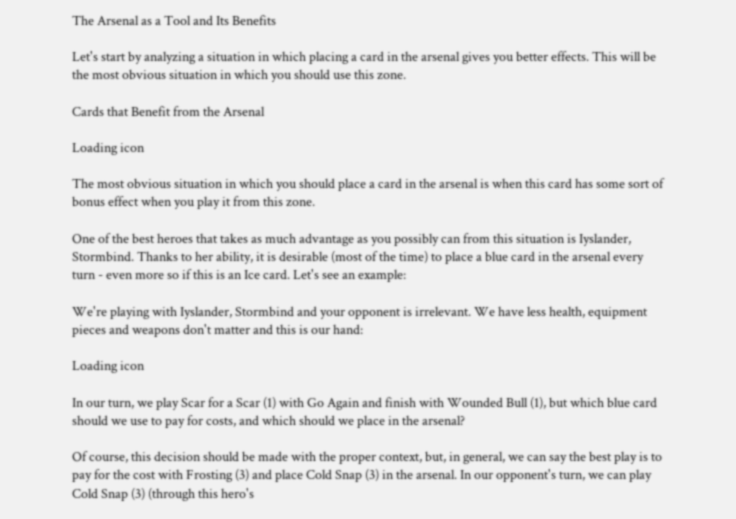The Arsenal as a Tool and Its Benefits

Let's start by analyzing a situation in which placing a card in the arsenal gives you better effects. This will be the most obvious situation in which you should use this zone.

Cards that Benefit from the Arsenal

Loading icon

The most obvious situation in which you should place a card in the arsenal is when this card has some sort of bonus effect when you play it from this zone.

One of the best heroes that takes as much advantage as you possibly can from this situation is Iyslander, Stormbind. Thanks to her ability, it is desirable (most of the time) to place a blue card in the arsenal every turn - even more so if this is an Ice card. Let's see an example:

We're playing with Iyslander, Stormbind and your opponent is irrelevant. We have less health, equipment pieces and weapons don't matter and this is our hand:

Loading icon

In our turn, we play Scar for a Scar (1) with Go Again and finish with Wounded Bull (1), but which blue card should we use to pay for costs, and which should we place in the arsenal?

Of course, this decision should be made with the proper context, but, in general, we can say the best play is to pay for the cost with Frosting (3) and place Cold Snap (3) in the arsenal. In our opponent's turn, we can play Cold Snap (3) (through this hero's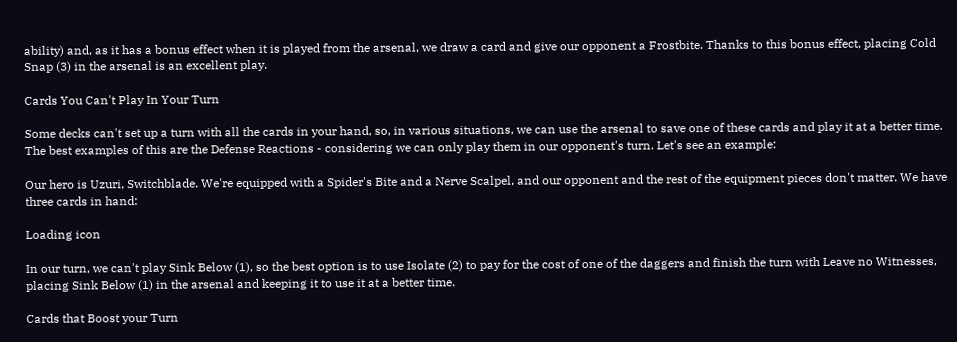ability) and, as it has a bonus effect when it is played from the arsenal, we draw a card and give our opponent a Frostbite. Thanks to this bonus effect, placing Cold Snap (3) in the arsenal is an excellent play.

Cards You Can't Play In Your Turn

Some decks can't set up a turn with all the cards in your hand, so, in various situations, we can use the arsenal to save one of these cards and play it at a better time. The best examples of this are the Defense Reactions - considering we can only play them in our opponent's turn. Let's see an example:

Our hero is Uzuri, Switchblade. We're equipped with a Spider's Bite and a Nerve Scalpel, and our opponent and the rest of the equipment pieces don't matter. We have three cards in hand:

Loading icon

In our turn, we can't play Sink Below (1), so the best option is to use Isolate (2) to pay for the cost of one of the daggers and finish the turn with Leave no Witnesses, placing Sink Below (1) in the arsenal and keeping it to use it at a better time.

Cards that Boost your Turn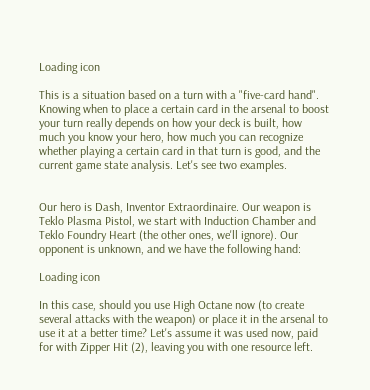Loading icon

This is a situation based on a turn with a "five-card hand". Knowing when to place a certain card in the arsenal to boost your turn really depends on how your deck is built, how much you know your hero, how much you can recognize whether playing a certain card in that turn is good, and the current game state analysis. Let's see two examples.


Our hero is Dash, Inventor Extraordinaire. Our weapon is Teklo Plasma Pistol, we start with Induction Chamber and Teklo Foundry Heart (the other ones, we'll ignore). Our opponent is unknown, and we have the following hand:

Loading icon

In this case, should you use High Octane now (to create several attacks with the weapon) or place it in the arsenal to use it at a better time? Let's assume it was used now, paid for with Zipper Hit (2), leaving you with one resource left.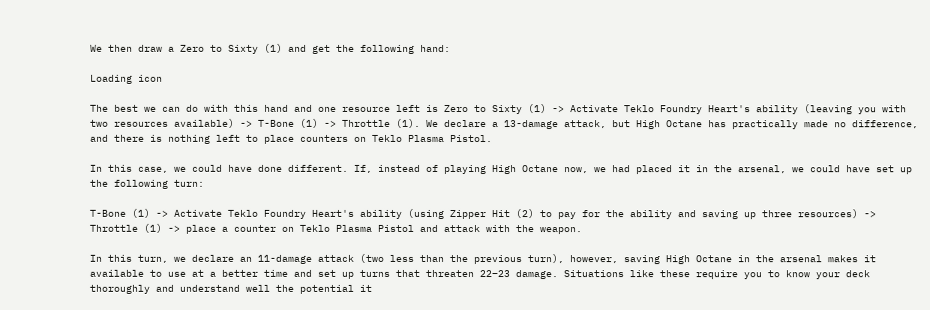We then draw a Zero to Sixty (1) and get the following hand:

Loading icon

The best we can do with this hand and one resource left is Zero to Sixty (1) -> Activate Teklo Foundry Heart's ability (leaving you with two resources available) -> T-Bone (1) -> Throttle (1). We declare a 13-damage attack, but High Octane has practically made no difference, and there is nothing left to place counters on Teklo Plasma Pistol.

In this case, we could have done different. If, instead of playing High Octane now, we had placed it in the arsenal, we could have set up the following turn:

T-Bone (1) -> Activate Teklo Foundry Heart's ability (using Zipper Hit (2) to pay for the ability and saving up three resources) -> Throttle (1) -> place a counter on Teklo Plasma Pistol and attack with the weapon.

In this turn, we declare an 11-damage attack (two less than the previous turn), however, saving High Octane in the arsenal makes it available to use at a better time and set up turns that threaten 22–23 damage. Situations like these require you to know your deck thoroughly and understand well the potential it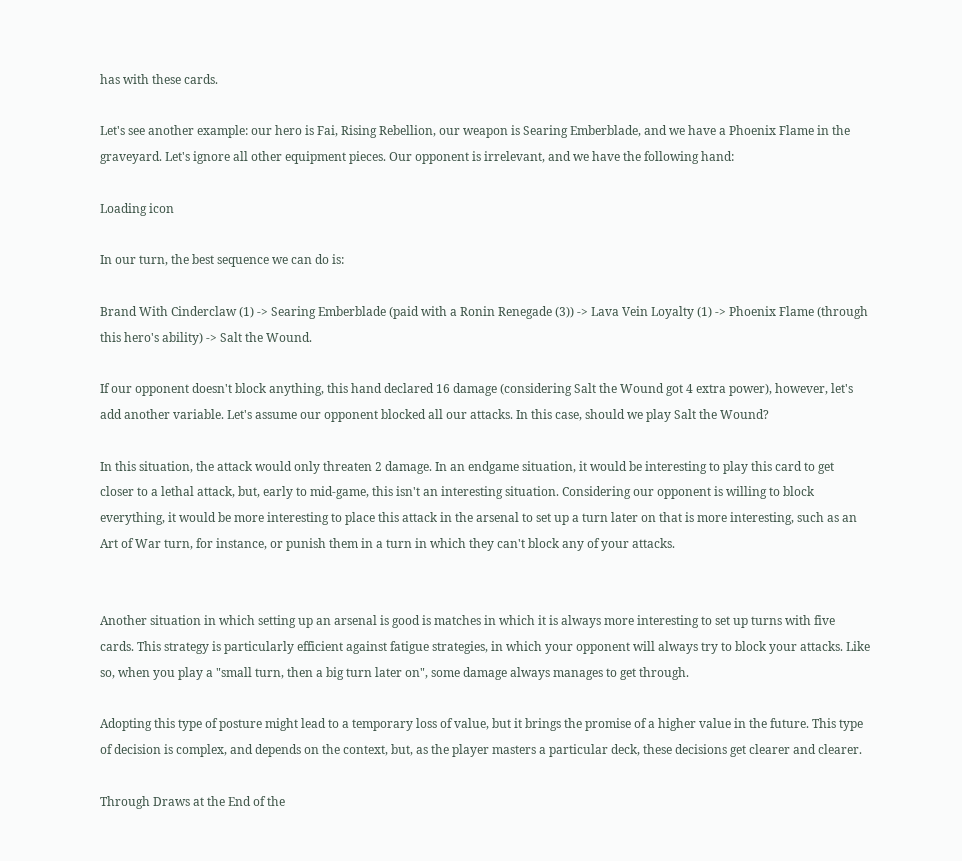has with these cards.

Let's see another example: our hero is Fai, Rising Rebellion, our weapon is Searing Emberblade, and we have a Phoenix Flame in the graveyard. Let's ignore all other equipment pieces. Our opponent is irrelevant, and we have the following hand:

Loading icon

In our turn, the best sequence we can do is:

Brand With Cinderclaw (1) -> Searing Emberblade (paid with a Ronin Renegade (3)) -> Lava Vein Loyalty (1) -> Phoenix Flame (through this hero's ability) -> Salt the Wound.

If our opponent doesn't block anything, this hand declared 16 damage (considering Salt the Wound got 4 extra power), however, let's add another variable. Let's assume our opponent blocked all our attacks. In this case, should we play Salt the Wound?

In this situation, the attack would only threaten 2 damage. In an endgame situation, it would be interesting to play this card to get closer to a lethal attack, but, early to mid-game, this isn't an interesting situation. Considering our opponent is willing to block everything, it would be more interesting to place this attack in the arsenal to set up a turn later on that is more interesting, such as an Art of War turn, for instance, or punish them in a turn in which they can't block any of your attacks.


Another situation in which setting up an arsenal is good is matches in which it is always more interesting to set up turns with five cards. This strategy is particularly efficient against fatigue strategies, in which your opponent will always try to block your attacks. Like so, when you play a "small turn, then a big turn later on", some damage always manages to get through.

Adopting this type of posture might lead to a temporary loss of value, but it brings the promise of a higher value in the future. This type of decision is complex, and depends on the context, but, as the player masters a particular deck, these decisions get clearer and clearer.

Through Draws at the End of the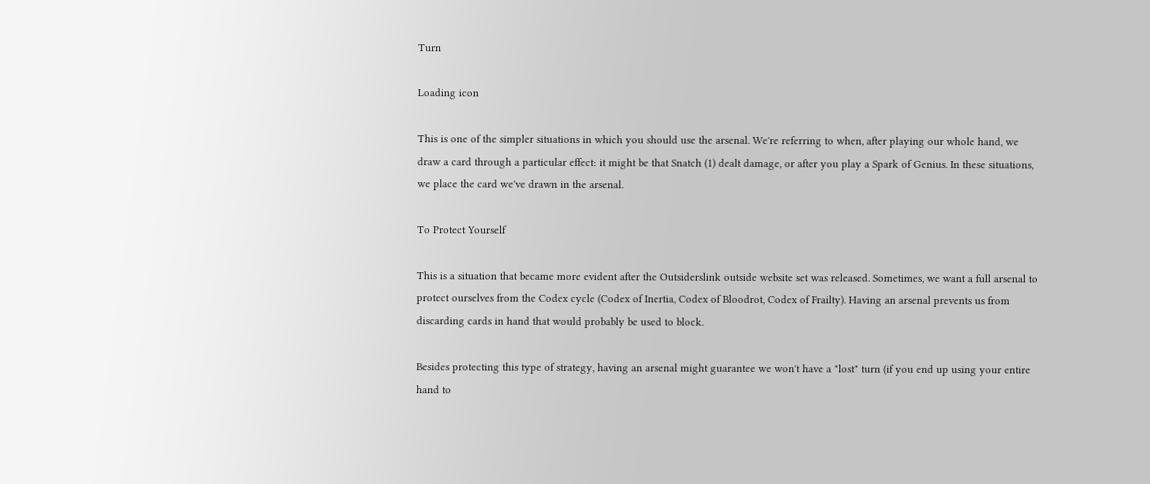Turn

Loading icon

This is one of the simpler situations in which you should use the arsenal. We're referring to when, after playing our whole hand, we draw a card through a particular effect: it might be that Snatch (1) dealt damage, or after you play a Spark of Genius. In these situations, we place the card we've drawn in the arsenal.

To Protect Yourself

This is a situation that became more evident after the Outsiderslink outside website set was released. Sometimes, we want a full arsenal to protect ourselves from the Codex cycle (Codex of Inertia, Codex of Bloodrot, Codex of Frailty). Having an arsenal prevents us from discarding cards in hand that would probably be used to block.

Besides protecting this type of strategy, having an arsenal might guarantee we won't have a "lost" turn (if you end up using your entire hand to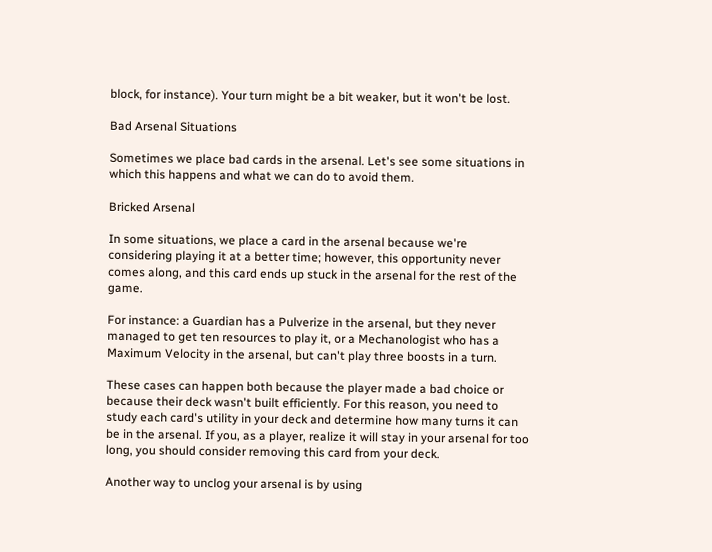block, for instance). Your turn might be a bit weaker, but it won't be lost.

Bad Arsenal Situations

Sometimes we place bad cards in the arsenal. Let's see some situations in which this happens and what we can do to avoid them.

Bricked Arsenal

In some situations, we place a card in the arsenal because we're considering playing it at a better time; however, this opportunity never comes along, and this card ends up stuck in the arsenal for the rest of the game.

For instance: a Guardian has a Pulverize in the arsenal, but they never managed to get ten resources to play it, or a Mechanologist who has a Maximum Velocity in the arsenal, but can't play three boosts in a turn.

These cases can happen both because the player made a bad choice or because their deck wasn't built efficiently. For this reason, you need to study each card's utility in your deck and determine how many turns it can be in the arsenal. If you, as a player, realize it will stay in your arsenal for too long, you should consider removing this card from your deck.

Another way to unclog your arsenal is by using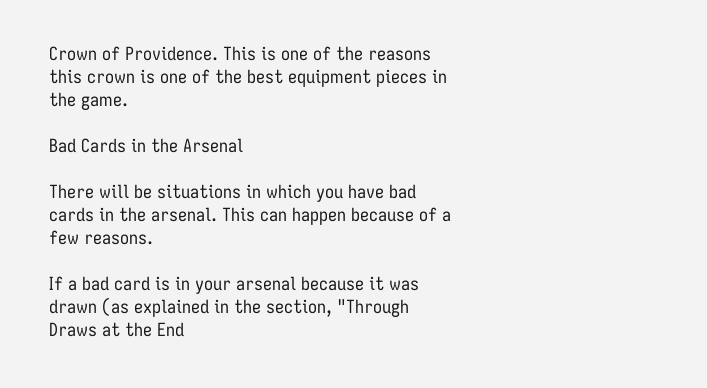Crown of Providence. This is one of the reasons this crown is one of the best equipment pieces in the game.

Bad Cards in the Arsenal

There will be situations in which you have bad cards in the arsenal. This can happen because of a few reasons.

If a bad card is in your arsenal because it was drawn (as explained in the section, "Through Draws at the End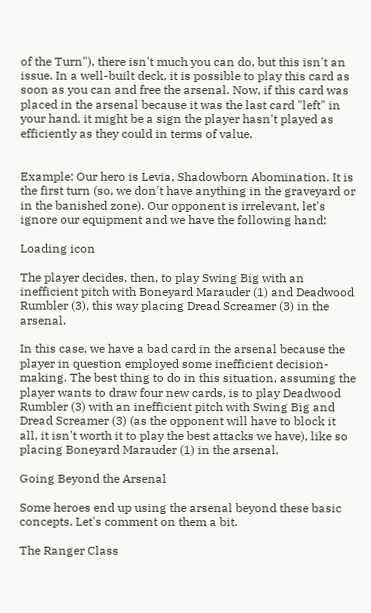of the Turn"), there isn't much you can do, but this isn't an issue. In a well-built deck, it is possible to play this card as soon as you can and free the arsenal. Now, if this card was placed in the arsenal because it was the last card "left" in your hand, it might be a sign the player hasn't played as efficiently as they could in terms of value.


Example: Our hero is Levia, Shadowborn Abomination. It is the first turn (so, we don't have anything in the graveyard or in the banished zone). Our opponent is irrelevant, let's ignore our equipment and we have the following hand:

Loading icon

The player decides, then, to play Swing Big with an inefficient pitch with Boneyard Marauder (1) and Deadwood Rumbler (3), this way placing Dread Screamer (3) in the arsenal.

In this case, we have a bad card in the arsenal because the player in question employed some inefficient decision-making. The best thing to do in this situation, assuming the player wants to draw four new cards, is to play Deadwood Rumbler (3) with an inefficient pitch with Swing Big and Dread Screamer (3) (as the opponent will have to block it all, it isn't worth it to play the best attacks we have), like so placing Boneyard Marauder (1) in the arsenal.

Going Beyond the Arsenal

Some heroes end up using the arsenal beyond these basic concepts. Let's comment on them a bit.

The Ranger Class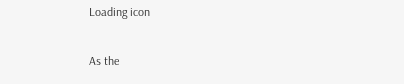Loading icon

As the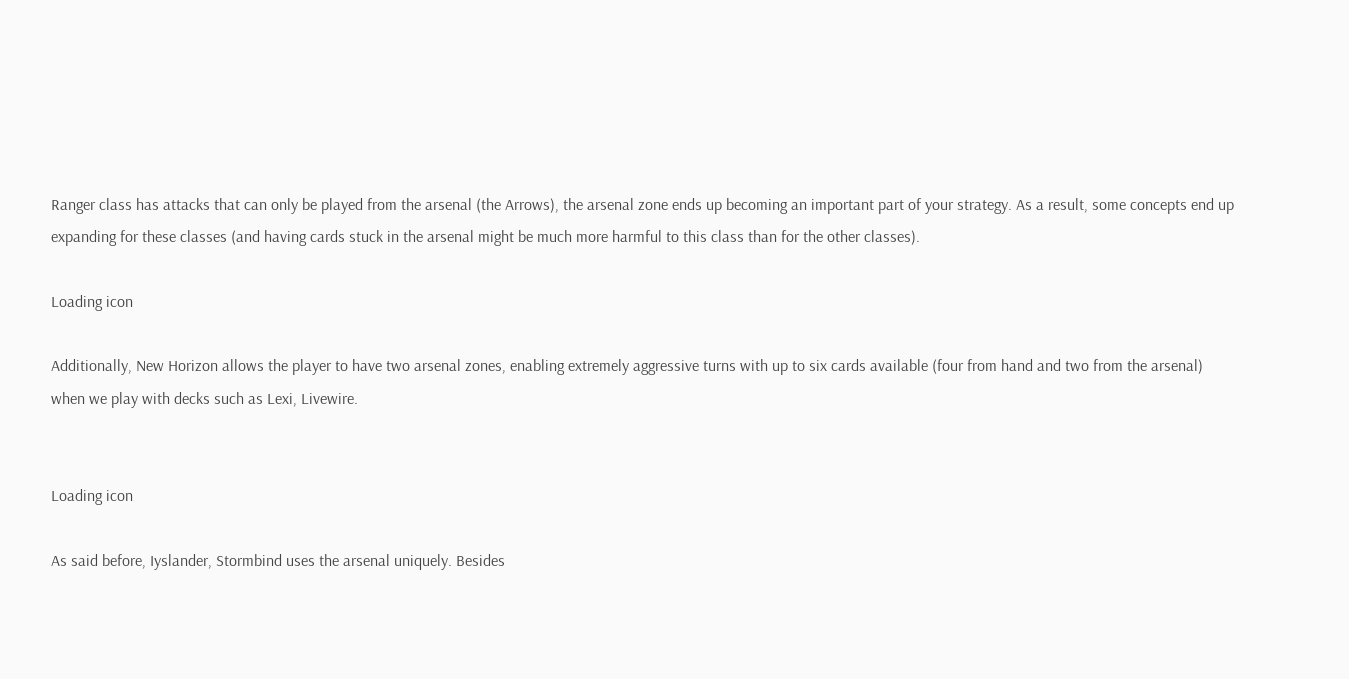Ranger class has attacks that can only be played from the arsenal (the Arrows), the arsenal zone ends up becoming an important part of your strategy. As a result, some concepts end up expanding for these classes (and having cards stuck in the arsenal might be much more harmful to this class than for the other classes).

Loading icon

Additionally, New Horizon allows the player to have two arsenal zones, enabling extremely aggressive turns with up to six cards available (four from hand and two from the arsenal) when we play with decks such as Lexi, Livewire.


Loading icon

As said before, Iyslander, Stormbind uses the arsenal uniquely. Besides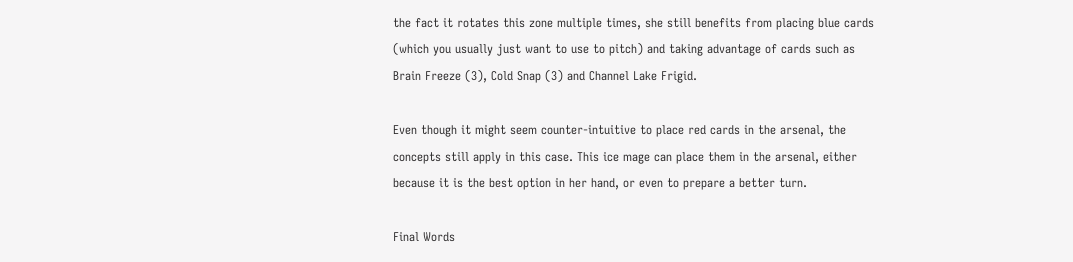the fact it rotates this zone multiple times, she still benefits from placing blue cards (which you usually just want to use to pitch) and taking advantage of cards such as Brain Freeze (3), Cold Snap (3) and Channel Lake Frigid.

Even though it might seem counter-intuitive to place red cards in the arsenal, the concepts still apply in this case. This ice mage can place them in the arsenal, either because it is the best option in her hand, or even to prepare a better turn.

Final Words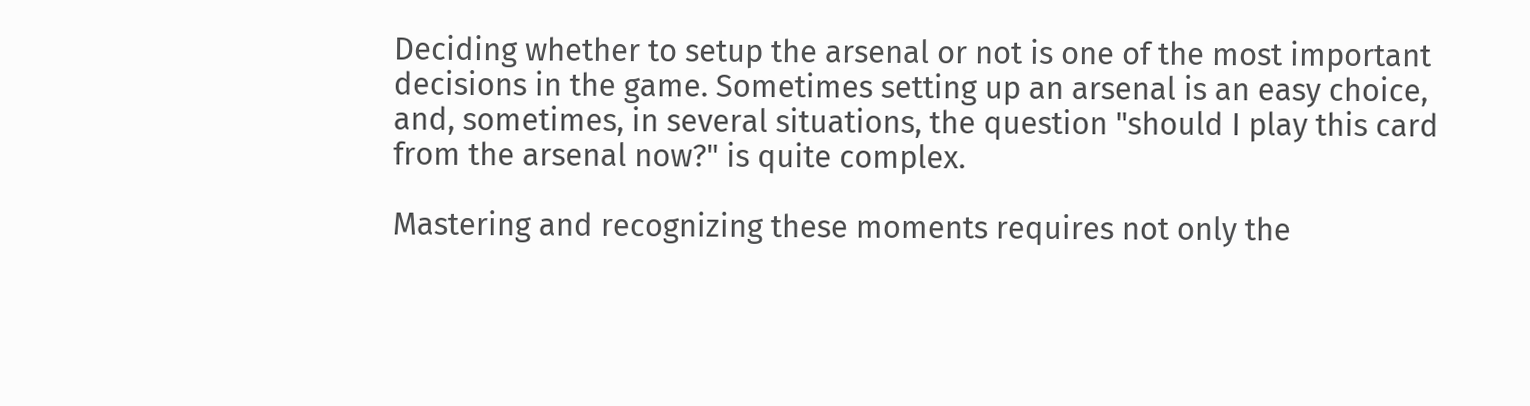Deciding whether to setup the arsenal or not is one of the most important decisions in the game. Sometimes setting up an arsenal is an easy choice, and, sometimes, in several situations, the question "should I play this card from the arsenal now?" is quite complex.

Mastering and recognizing these moments requires not only the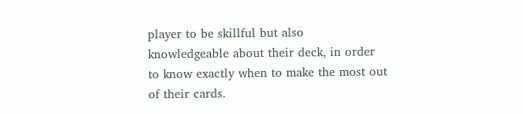player to be skillful but also knowledgeable about their deck, in order to know exactly when to make the most out of their cards.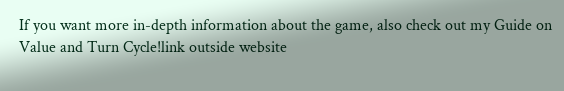If you want more in-depth information about the game, also check out my Guide on Value and Turn Cycle!link outside website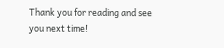Thank you for reading and see you next time!